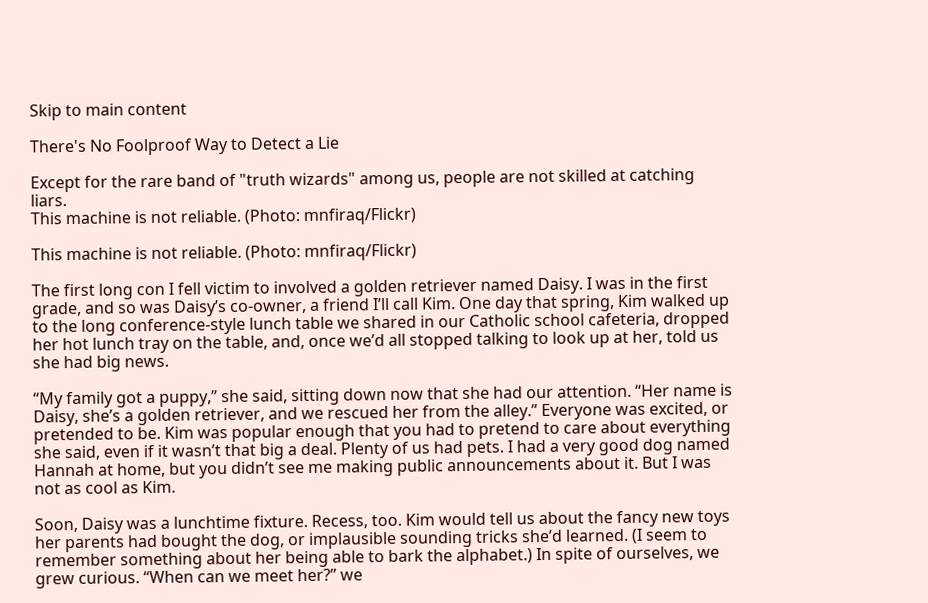Skip to main content

There's No Foolproof Way to Detect a Lie

Except for the rare band of "truth wizards" among us, people are not skilled at catching liars.
This machine is not reliable. (Photo: mnfiraq/Flickr)

This machine is not reliable. (Photo: mnfiraq/Flickr)

The first long con I fell victim to involved a golden retriever named Daisy. I was in the first grade, and so was Daisy’s co-owner, a friend I’ll call Kim. One day that spring, Kim walked up to the long conference-style lunch table we shared in our Catholic school cafeteria, dropped her hot lunch tray on the table, and, once we’d all stopped talking to look up at her, told us she had big news.

“My family got a puppy,” she said, sitting down now that she had our attention. “Her name is Daisy, she’s a golden retriever, and we rescued her from the alley.” Everyone was excited, or pretended to be. Kim was popular enough that you had to pretend to care about everything she said, even if it wasn’t that big a deal. Plenty of us had pets. I had a very good dog named Hannah at home, but you didn’t see me making public announcements about it. But I was not as cool as Kim.

Soon, Daisy was a lunchtime fixture. Recess, too. Kim would tell us about the fancy new toys her parents had bought the dog, or implausible sounding tricks she’d learned. (I seem to remember something about her being able to bark the alphabet.) In spite of ourselves, we grew curious. “When can we meet her?” we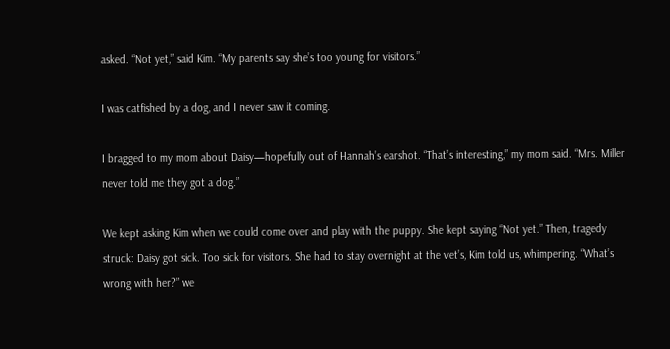asked. “Not yet,” said Kim. “My parents say she’s too young for visitors.”

I was catfished by a dog, and I never saw it coming.

I bragged to my mom about Daisy—hopefully out of Hannah’s earshot. “That’s interesting,” my mom said. “Mrs. Miller never told me they got a dog.”

We kept asking Kim when we could come over and play with the puppy. She kept saying “Not yet.” Then, tragedy struck: Daisy got sick. Too sick for visitors. She had to stay overnight at the vet’s, Kim told us, whimpering. “What’s wrong with her?” we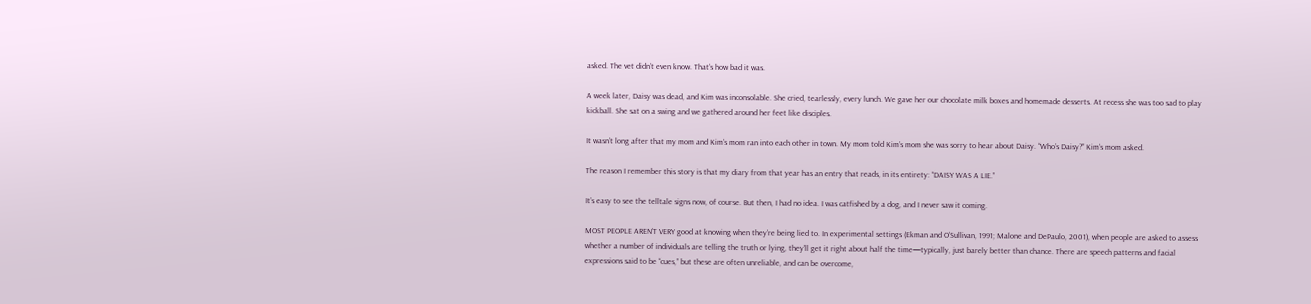asked. The vet didn’t even know. That’s how bad it was.

A week later, Daisy was dead, and Kim was inconsolable. She cried, tearlessly, every lunch. We gave her our chocolate milk boxes and homemade desserts. At recess she was too sad to play kickball. She sat on a swing and we gathered around her feet like disciples.

It wasn’t long after that my mom and Kim’s mom ran into each other in town. My mom told Kim’s mom she was sorry to hear about Daisy. “Who’s Daisy?” Kim’s mom asked.

The reason I remember this story is that my diary from that year has an entry that reads, in its entirety: “DAISY WAS A LIE.”

It’s easy to see the telltale signs now, of course. But then, I had no idea. I was catfished by a dog, and I never saw it coming.

MOST PEOPLE AREN’T VERY good at knowing when they’re being lied to. In experimental settings (Ekman and O’Sullivan, 1991; Malone and DePaulo, 2001), when people are asked to assess whether a number of individuals are telling the truth or lying, they’ll get it right about half the time—typically, just barely better than chance. There are speech patterns and facial expressions said to be “cues,” but these are often unreliable, and can be overcome,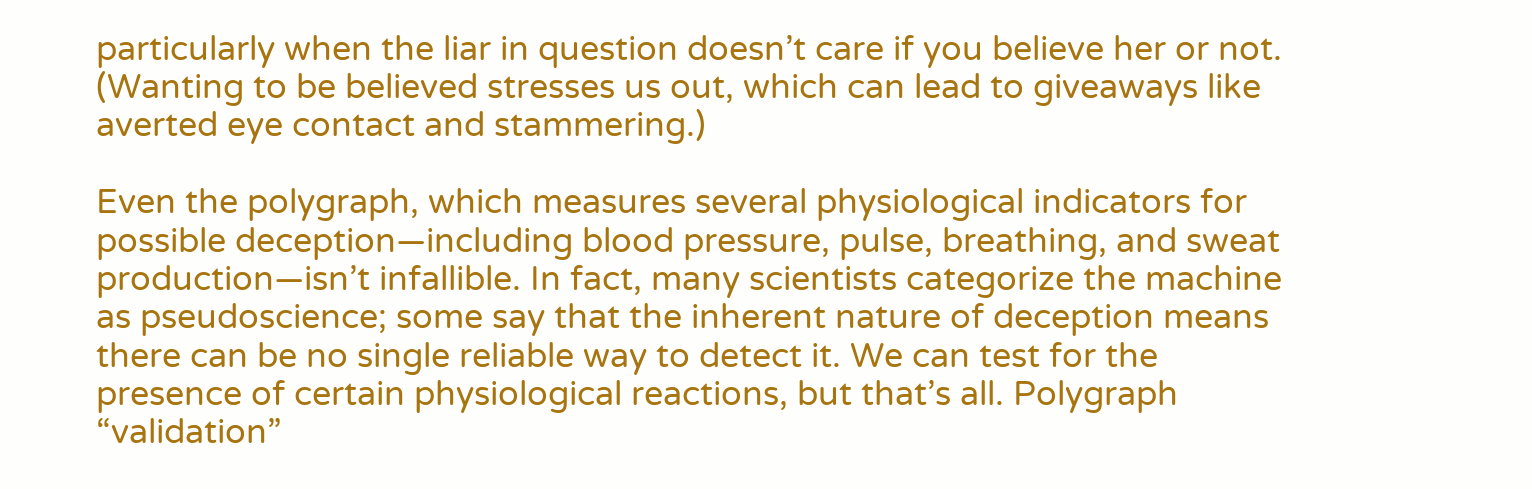particularly when the liar in question doesn’t care if you believe her or not. (Wanting to be believed stresses us out, which can lead to giveaways like averted eye contact and stammering.)

Even the polygraph, which measures several physiological indicators for possible deception—including blood pressure, pulse, breathing, and sweat production—isn’t infallible. In fact, many scientists categorize the machine as pseudoscience; some say that the inherent nature of deception means there can be no single reliable way to detect it. We can test for the presence of certain physiological reactions, but that’s all. Polygraph “validation”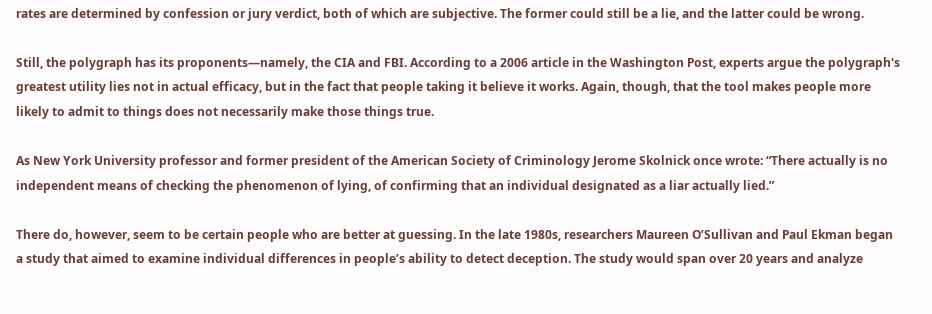rates are determined by confession or jury verdict, both of which are subjective. The former could still be a lie, and the latter could be wrong.

Still, the polygraph has its proponents—namely, the CIA and FBI. According to a 2006 article in the Washington Post, experts argue the polygraph's greatest utility lies not in actual efficacy, but in the fact that people taking it believe it works. Again, though, that the tool makes people more likely to admit to things does not necessarily make those things true.

As New York University professor and former president of the American Society of Criminology Jerome Skolnick once wrote: “There actually is no independent means of checking the phenomenon of lying, of confirming that an individual designated as a liar actually lied.”

There do, however, seem to be certain people who are better at guessing. In the late 1980s, researchers Maureen O’Sullivan and Paul Ekman began a study that aimed to examine individual differences in people’s ability to detect deception. The study would span over 20 years and analyze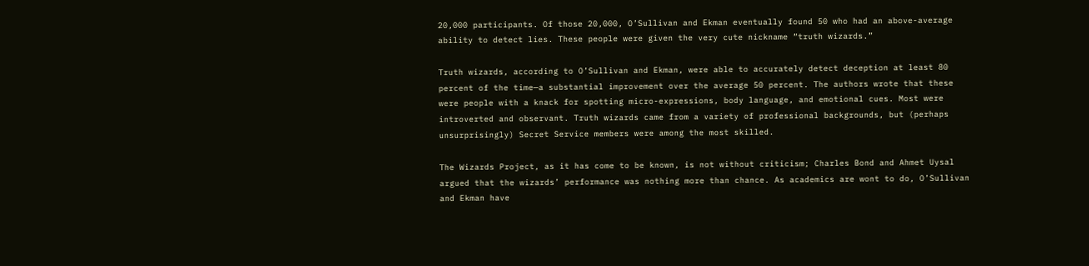20,000 participants. Of those 20,000, O’Sullivan and Ekman eventually found 50 who had an above-average ability to detect lies. These people were given the very cute nickname “truth wizards.”

Truth wizards, according to O’Sullivan and Ekman, were able to accurately detect deception at least 80 percent of the time—a substantial improvement over the average 50 percent. The authors wrote that these were people with a knack for spotting micro-expressions, body language, and emotional cues. Most were introverted and observant. Truth wizards came from a variety of professional backgrounds, but (perhaps unsurprisingly) Secret Service members were among the most skilled.

The Wizards Project, as it has come to be known, is not without criticism; Charles Bond and Ahmet Uysal argued that the wizards’ performance was nothing more than chance. As academics are wont to do, O’Sullivan and Ekman have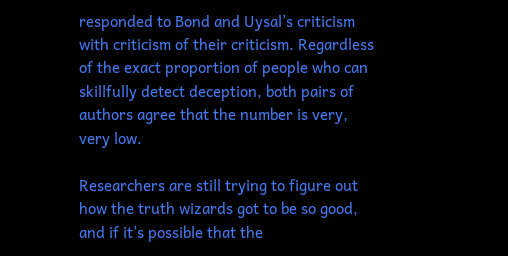responded to Bond and Uysal’s criticism with criticism of their criticism. Regardless of the exact proportion of people who can skillfully detect deception, both pairs of authors agree that the number is very, very low.

Researchers are still trying to figure out how the truth wizards got to be so good, and if it’s possible that the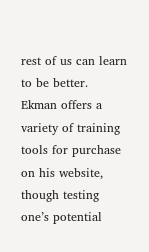rest of us can learn to be better. Ekman offers a variety of training tools for purchase on his website, though testing one’s potential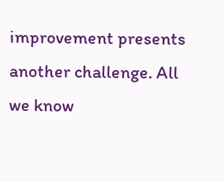improvement presents another challenge. All we know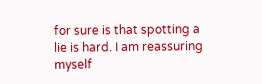for sure is that spotting a lie is hard. I am reassuring myself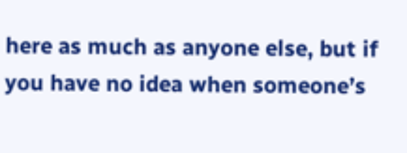here as much as anyone else, but if you have no idea when someone’s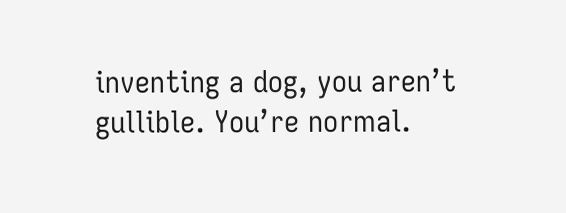inventing a dog, you aren’t gullible. You’re normal.